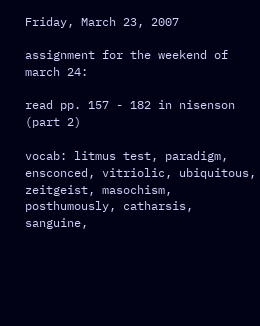Friday, March 23, 2007

assignment for the weekend of march 24:

read pp. 157 - 182 in nisenson (part 2)

vocab: litmus test, paradigm, ensconced, vitriolic, ubiquitous, zeitgeist, masochism, posthumously, catharsis, sanguine,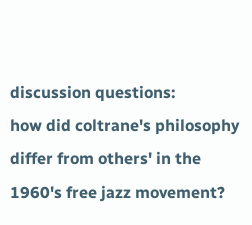discussion questions:
how did coltrane's philosophy differ from others' in the 1960's free jazz movement?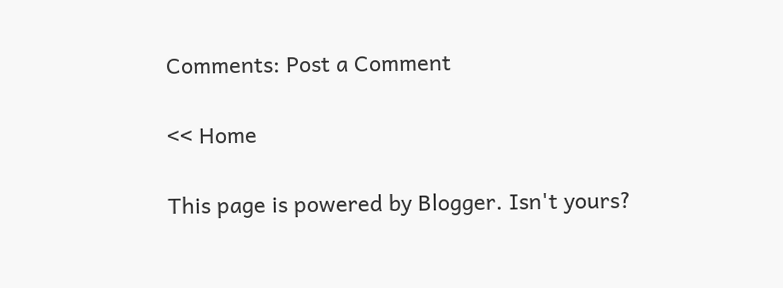Comments: Post a Comment

<< Home

This page is powered by Blogger. Isn't yours?